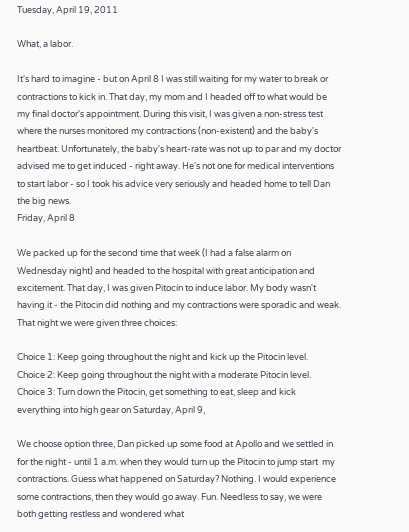Tuesday, April 19, 2011

What, a labor.

It's hard to imagine - but on April 8 I was still waiting for my water to break or contractions to kick in. That day, my mom and I headed off to what would be my final doctor's appointment. During this visit, I was given a non-stress test where the nurses monitored my contractions (non-existent) and the baby's heartbeat. Unfortunately, the baby's heart-rate was not up to par and my doctor advised me to get induced - right away. He's not one for medical interventions to start labor - so I took his advice very seriously and headed home to tell Dan the big news.
Friday, April 8

We packed up for the second time that week (I had a false alarm on Wednesday night) and headed to the hospital with great anticipation and excitement. That day, I was given Pitocin to induce labor. My body wasn't having it - the Pitocin did nothing and my contractions were sporadic and weak. That night we were given three choices:

Choice 1: Keep going throughout the night and kick up the Pitocin level.
Choice 2: Keep going throughout the night with a moderate Pitocin level.
Choice 3: Turn down the Pitocin, get something to eat, sleep and kick everything into high gear on Saturday, April 9,

We choose option three, Dan picked up some food at Apollo and we settled in for the night - until 1 a.m. when they would turn up the Pitocin to jump start  my contractions. Guess what happened on Saturday? Nothing. I would experience some contractions, then they would go away. Fun. Needless to say, we were both getting restless and wondered what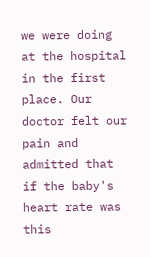we were doing at the hospital in the first place. Our doctor felt our pain and admitted that if the baby's heart rate was this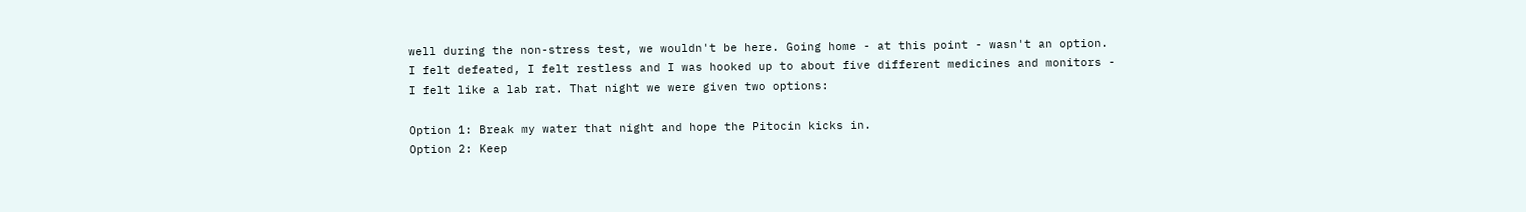well during the non-stress test, we wouldn't be here. Going home - at this point - wasn't an option. I felt defeated, I felt restless and I was hooked up to about five different medicines and monitors - I felt like a lab rat. That night we were given two options:

Option 1: Break my water that night and hope the Pitocin kicks in.
Option 2: Keep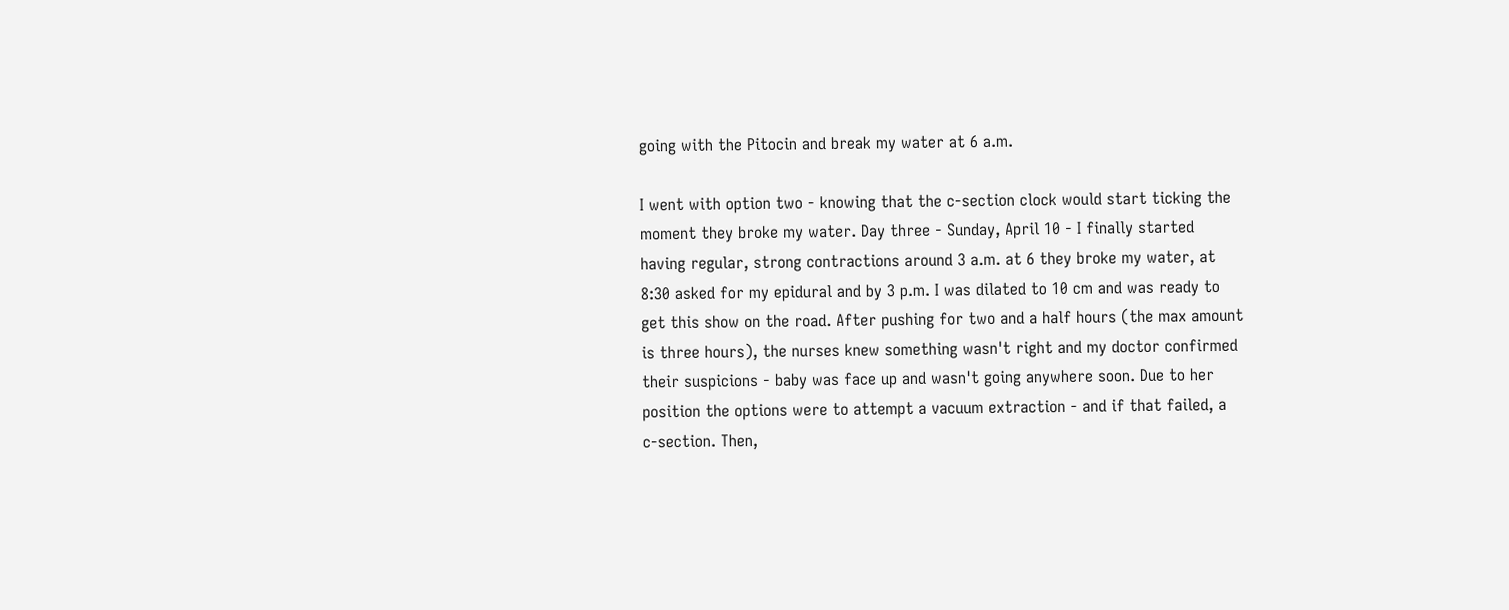going with the Pitocin and break my water at 6 a.m.

I went with option two - knowing that the c-section clock would start ticking the moment they broke my water. Day three - Sunday, April 10 - I finally started having regular, strong contractions around 3 a.m. at 6 they broke my water, at 8:30 asked for my epidural and by 3 p.m. I was dilated to 10 cm and was ready to get this show on the road. After pushing for two and a half hours (the max amount is three hours), the nurses knew something wasn't right and my doctor confirmed their suspicions - baby was face up and wasn't going anywhere soon. Due to her position the options were to attempt a vacuum extraction - and if that failed, a c-section. Then,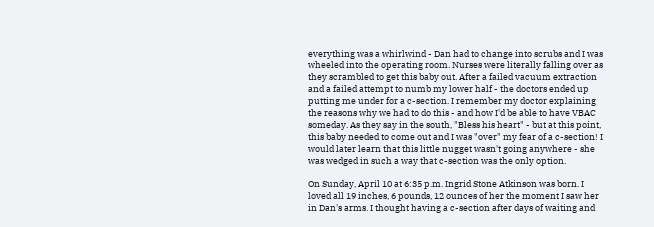everything was a whirlwind - Dan had to change into scrubs and I was wheeled into the operating room. Nurses were literally falling over as they scrambled to get this baby out. After a failed vacuum extraction and a failed attempt to numb my lower half - the doctors ended up putting me under for a c-section. I remember my doctor explaining the reasons why we had to do this - and how I'd be able to have VBAC someday. As they say in the south, "Bless his heart" - but at this point, this baby needed to come out and I was "over" my fear of a c-section! I would later learn that this little nugget wasn't going anywhere - she was wedged in such a way that c-section was the only option.

On Sunday, April 10 at 6:35 p.m. Ingrid Stone Atkinson was born. I loved all 19 inches, 6 pounds, 12 ounces of her the moment I saw her in Dan's arms. I thought having a c-section after days of waiting and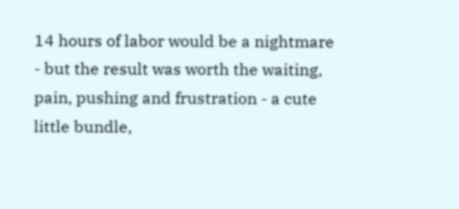14 hours of labor would be a nightmare - but the result was worth the waiting, pain, pushing and frustration - a cute little bundle,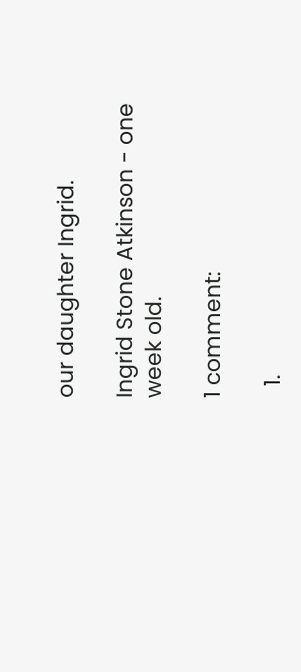our daughter Ingrid.

Ingrid Stone Atkinson - one week old.

1 comment:

  1.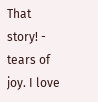That story! - tears of joy. I love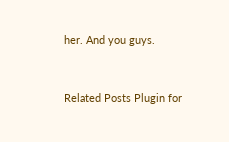her. And you guys.


Related Posts Plugin for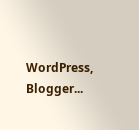WordPress, Blogger...